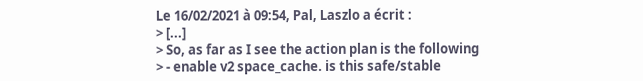Le 16/02/2021 à 09:54, Pal, Laszlo a écrit :
> [...]
> So, as far as I see the action plan is the following
> - enable v2 space_cache. is this safe/stable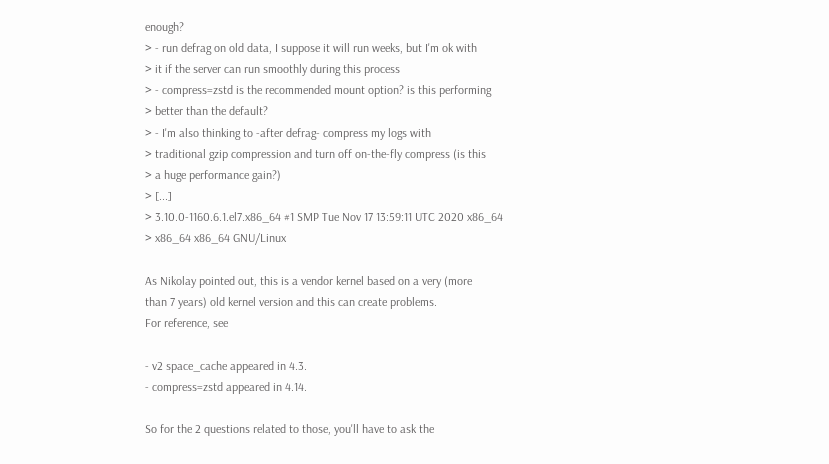enough?
> - run defrag on old data, I suppose it will run weeks, but I'm ok with
> it if the server can run smoothly during this process
> - compress=zstd is the recommended mount option? is this performing
> better than the default?
> - I'm also thinking to -after defrag- compress my logs with
> traditional gzip compression and turn off on-the-fly compress (is this
> a huge performance gain?)
> [...]
> 3.10.0-1160.6.1.el7.x86_64 #1 SMP Tue Nov 17 13:59:11 UTC 2020 x86_64
> x86_64 x86_64 GNU/Linux

As Nikolay pointed out, this is a vendor kernel based on a very (more
than 7 years) old kernel version and this can create problems.
For reference, see

- v2 space_cache appeared in 4.3.
- compress=zstd appeared in 4.14.

So for the 2 questions related to those, you'll have to ask the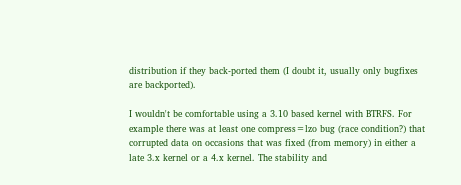distribution if they back-ported them (I doubt it, usually only bugfixes
are backported).

I wouldn't be comfortable using a 3.10 based kernel with BTRFS. For
example there was at least one compress=lzo bug (race condition?) that
corrupted data on occasions that was fixed (from memory) in either a
late 3.x kernel or a 4.x kernel. The stability and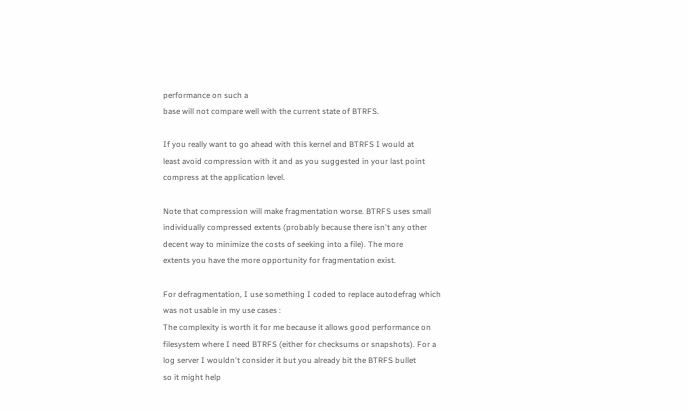performance on such a
base will not compare well with the current state of BTRFS.

If you really want to go ahead with this kernel and BTRFS I would at
least avoid compression with it and as you suggested in your last point
compress at the application level.

Note that compression will make fragmentation worse. BTRFS uses small
individually compressed extents (probably because there isn't any other
decent way to minimize the costs of seeking into a file). The more
extents you have the more opportunity for fragmentation exist.

For defragmentation, I use something I coded to replace autodefrag which
was not usable in my use cases :
The complexity is worth it for me because it allows good performance on
filesystem where I need BTRFS (either for checksums or snapshots). For a
log server I wouldn't consider it but you already bit the BTRFS bullet
so it might help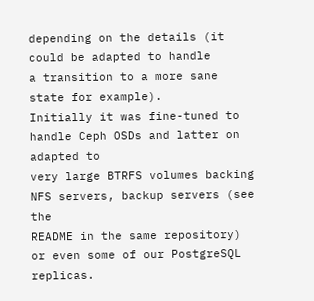depending on the details (it could be adapted to handle
a transition to a more sane state for example).
Initially it was fine-tuned to handle Ceph OSDs and latter on adapted to
very large BTRFS volumes backing NFS servers, backup servers (see the
README in the same repository) or even some of our PostgreSQL replicas.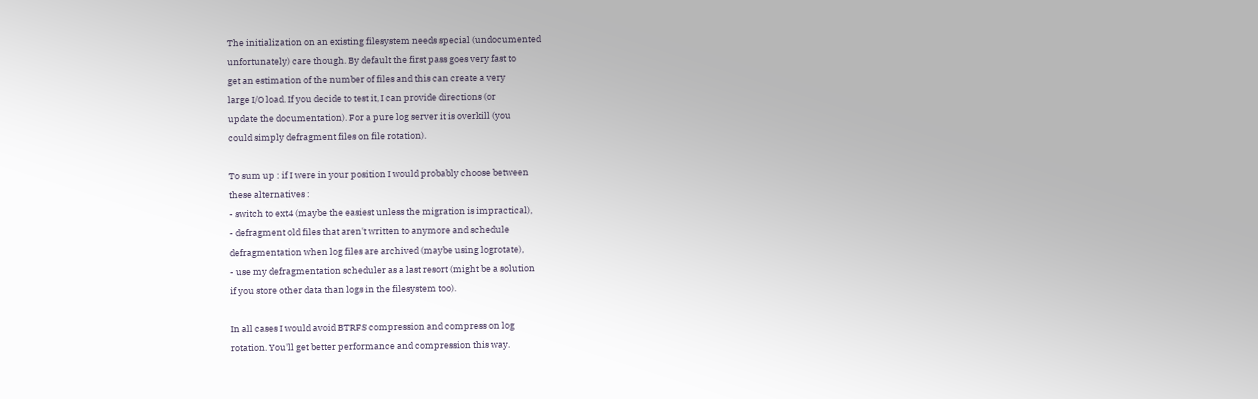The initialization on an existing filesystem needs special (undocumented
unfortunately) care though. By default the first pass goes very fast to
get an estimation of the number of files and this can create a very
large I/O load. If you decide to test it, I can provide directions (or
update the documentation). For a pure log server it is overkill (you
could simply defragment files on file rotation).

To sum up : if I were in your position I would probably choose between
these alternatives :
- switch to ext4 (maybe the easiest unless the migration is impractical),
- defragment old files that aren't written to anymore and schedule
defragmentation when log files are archived (maybe using logrotate),
- use my defragmentation scheduler as a last resort (might be a solution
if you store other data than logs in the filesystem too).

In all cases I would avoid BTRFS compression and compress on log
rotation. You'll get better performance and compression this way.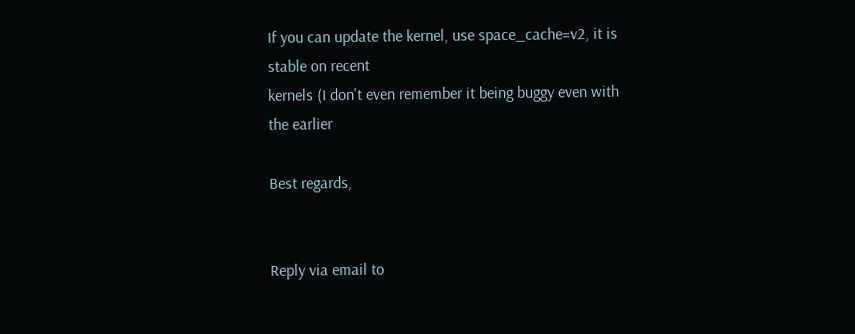If you can update the kernel, use space_cache=v2, it is stable on recent
kernels (I don't even remember it being buggy even with the earlier

Best regards,


Reply via email to